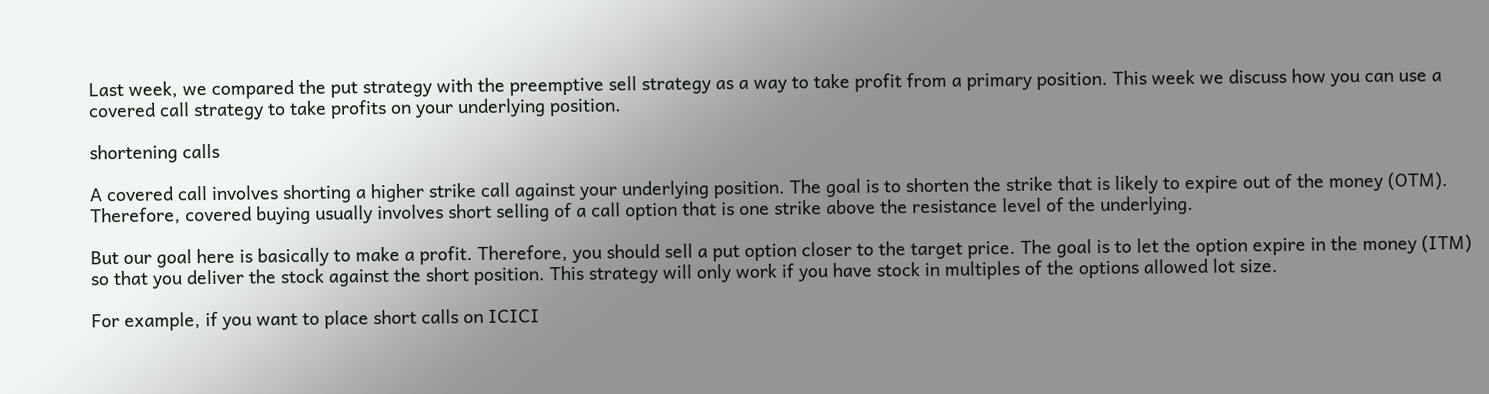Last week, we compared the put strategy with the preemptive sell strategy as a way to take profit from a primary position. This week we discuss how you can use a covered call strategy to take profits on your underlying position.

shortening calls

A covered call involves shorting a higher strike call against your underlying position. The goal is to shorten the strike that is likely to expire out of the money (OTM). Therefore, covered buying usually involves short selling of a call option that is one strike above the resistance level of the underlying.

But our goal here is basically to make a profit. Therefore, you should sell a put option closer to the target price. The goal is to let the option expire in the money (ITM) so that you deliver the stock against the short position. This strategy will only work if you have stock in multiples of the options allowed lot size.

For example, if you want to place short calls on ICICI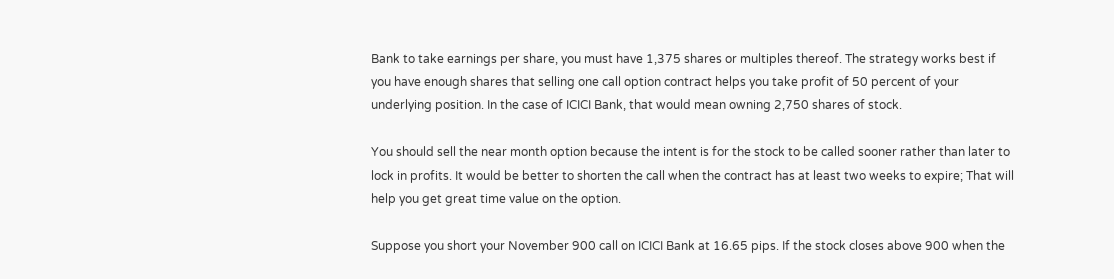Bank to take earnings per share, you must have 1,375 shares or multiples thereof. The strategy works best if you have enough shares that selling one call option contract helps you take profit of 50 percent of your underlying position. In the case of ICICI Bank, that would mean owning 2,750 shares of stock.

You should sell the near month option because the intent is for the stock to be called sooner rather than later to lock in profits. It would be better to shorten the call when the contract has at least two weeks to expire; That will help you get great time value on the option.

Suppose you short your November 900 call on ICICI Bank at 16.65 pips. If the stock closes above 900 when the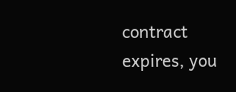contract expires, you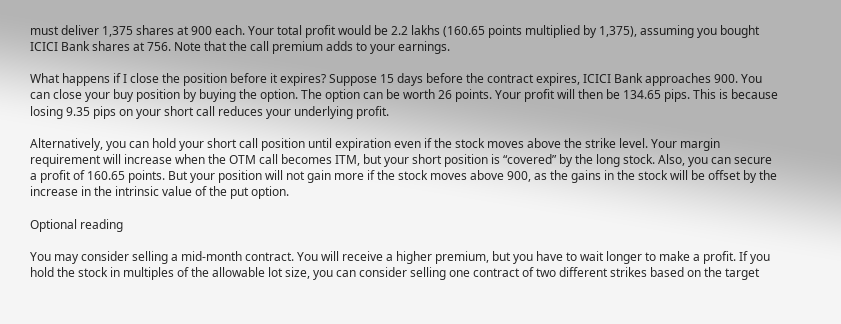must deliver 1,375 shares at 900 each. Your total profit would be 2.2 lakhs (160.65 points multiplied by 1,375), assuming you bought ICICI Bank shares at 756. Note that the call premium adds to your earnings.

What happens if I close the position before it expires? Suppose 15 days before the contract expires, ICICI Bank approaches 900. You can close your buy position by buying the option. The option can be worth 26 points. Your profit will then be 134.65 pips. This is because losing 9.35 pips on your short call reduces your underlying profit.

Alternatively, you can hold your short call position until expiration even if the stock moves above the strike level. Your margin requirement will increase when the OTM call becomes ITM, but your short position is “covered” by the long stock. Also, you can secure a profit of 160.65 points. But your position will not gain more if the stock moves above 900, as the gains in the stock will be offset by the increase in the intrinsic value of the put option.

Optional reading

You may consider selling a mid-month contract. You will receive a higher premium, but you have to wait longer to make a profit. If you hold the stock in multiples of the allowable lot size, you can consider selling one contract of two different strikes based on the target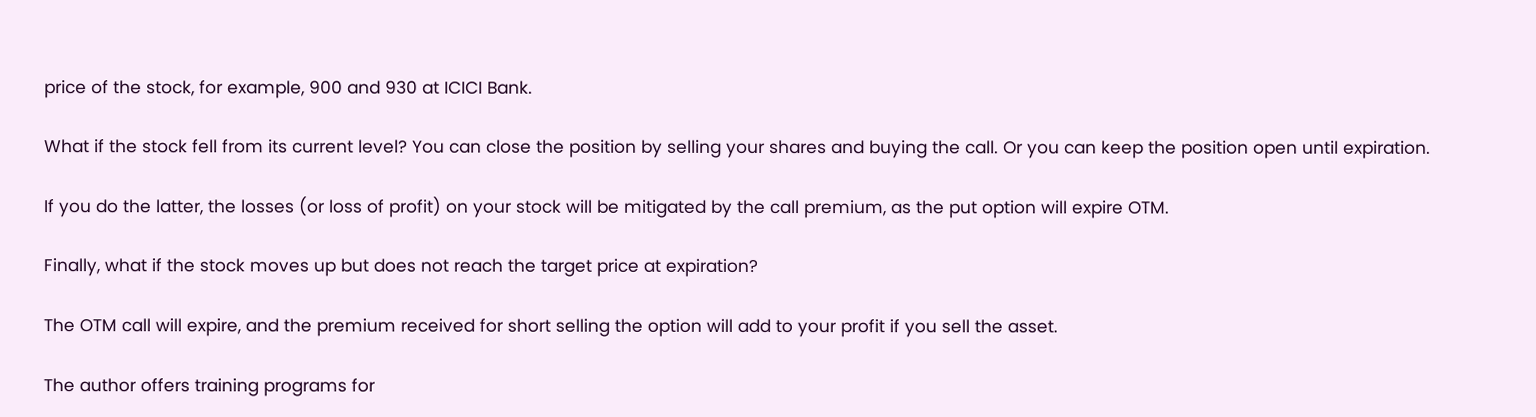price of the stock, for example, 900 and 930 at ICICI Bank.

What if the stock fell from its current level? You can close the position by selling your shares and buying the call. Or you can keep the position open until expiration.

If you do the latter, the losses (or loss of profit) on your stock will be mitigated by the call premium, as the put option will expire OTM.

Finally, what if the stock moves up but does not reach the target price at expiration?

The OTM call will expire, and the premium received for short selling the option will add to your profit if you sell the asset.

The author offers training programs for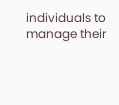individuals to manage their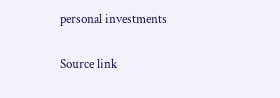personal investments

Source link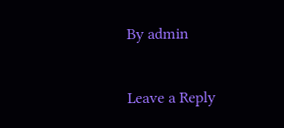By admin

Leave a Reply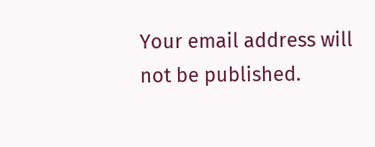Your email address will not be published.